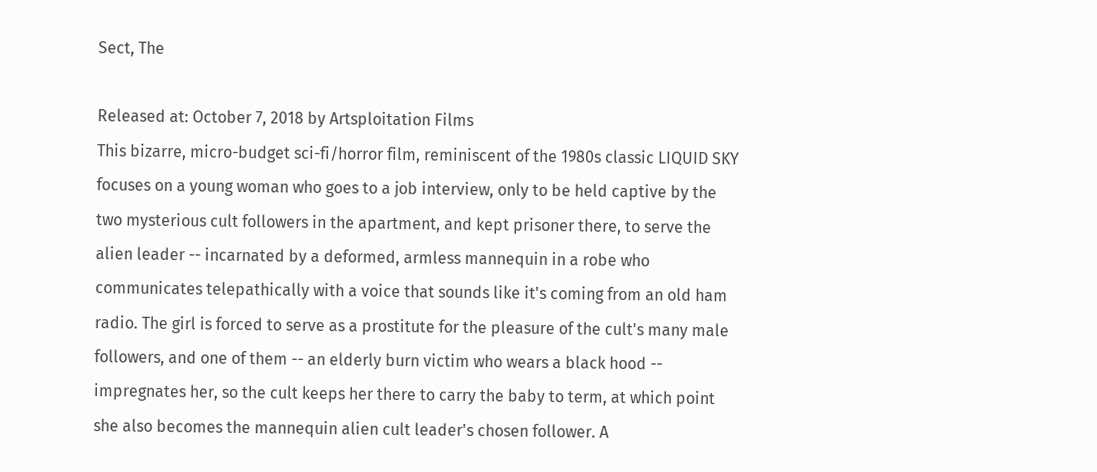Sect, The

Released at: October 7, 2018 by Artsploitation Films
This bizarre, micro-budget sci-fi/horror film, reminiscent of the 1980s classic LIQUID SKY focuses on a young woman who goes to a job interview, only to be held captive by the two mysterious cult followers in the apartment, and kept prisoner there, to serve the alien leader -- incarnated by a deformed, armless mannequin in a robe who communicates telepathically with a voice that sounds like it's coming from an old ham radio. The girl is forced to serve as a prostitute for the pleasure of the cult's many male followers, and one of them -- an elderly burn victim who wears a black hood -- impregnates her, so the cult keeps her there to carry the baby to term, at which point she also becomes the mannequin alien cult leader's chosen follower. A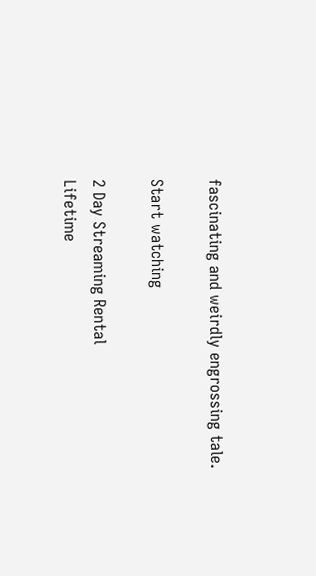fascinating and weirdly engrossing tale.

Start watching

2 Day Streaming Rental
Lifetime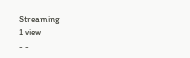Streaming
1 view
- -